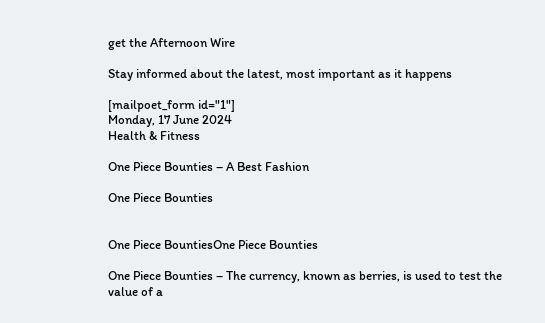get the Afternoon Wire

Stay informed about the latest, most important as it happens

[mailpoet_form id="1"]
Monday, 17 June 2024
Health & Fitness

One Piece Bounties – A Best Fashion

One Piece Bounties


One Piece BountiesOne Piece Bounties

One Piece Bounties – The currency, known as berries, is used to test the value of a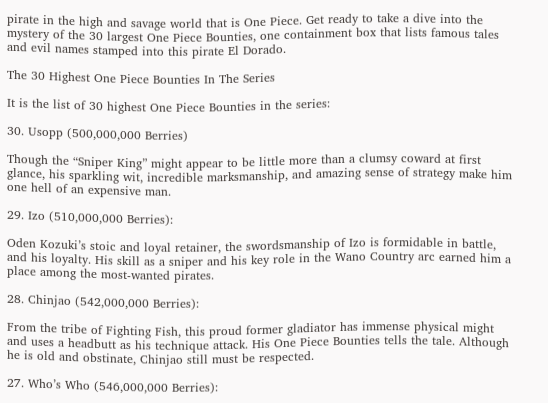pirate in the high and savage world that is One Piece. Get ready to take a dive into the mystery of the 30 largest One Piece Bounties, one containment box that lists famous tales and evil names stamped into this pirate El Dorado.

The 30 Highest One Piece Bounties In The Series

It is the list of 30 highest One Piece Bounties in the series:

30. Usopp (500,000,000 Berries)

Though the “Sniper King” might appear to be little more than a clumsy coward at first glance, his sparkling wit, incredible marksmanship, and amazing sense of strategy make him one hell of an expensive man.

29. Izo (510,000,000 Berries):

Oden Kozuki’s stoic and loyal retainer, the swordsmanship of Izo is formidable in battle, and his loyalty. His skill as a sniper and his key role in the Wano Country arc earned him a place among the most-wanted pirates.

28. Chinjao (542,000,000 Berries):

From the tribe of Fighting Fish, this proud former gladiator has immense physical might and uses a headbutt as his technique attack. His One Piece Bounties tells the tale. Although he is old and obstinate, Chinjao still must be respected.

27. Who’s Who (546,000,000 Berries):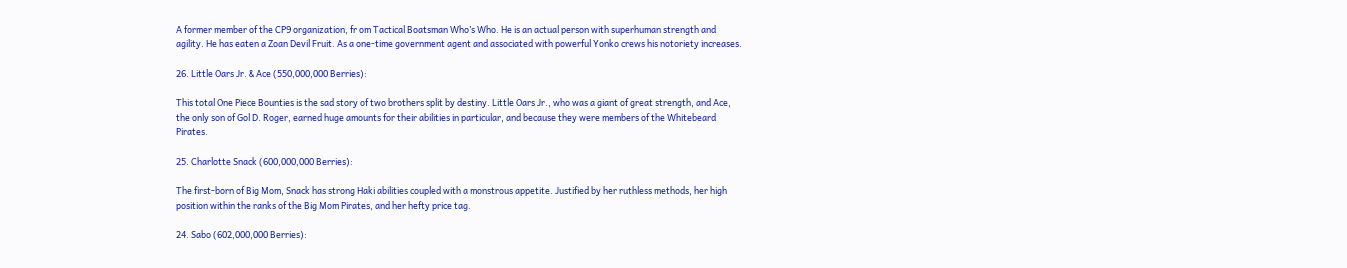A former member of the CP9 organization, fr om Tactical Boatsman Who’s Who. He is an actual person with superhuman strength and agility. He has eaten a Zoan Devil Fruit. As a one-time government agent and associated with powerful Yonko crews his notoriety increases.

26. Little Oars Jr. & Ace (550,000,000 Berries):

This total One Piece Bounties is the sad story of two brothers split by destiny. Little Oars Jr., who was a giant of great strength, and Ace, the only son of Gol D. Roger, earned huge amounts for their abilities in particular, and because they were members of the Whitebeard Pirates.

25. Charlotte Snack (600,000,000 Berries):

The first-born of Big Mom, Snack has strong Haki abilities coupled with a monstrous appetite. Justified by her ruthless methods, her high position within the ranks of the Big Mom Pirates, and her hefty price tag.

24. Sabo (602,000,000 Berries):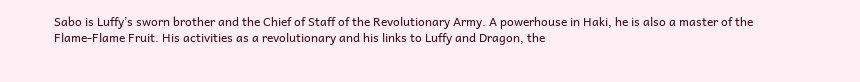Sabo is Luffy’s sworn brother and the Chief of Staff of the Revolutionary Army. A powerhouse in Haki, he is also a master of the Flame-Flame Fruit. His activities as a revolutionary and his links to Luffy and Dragon, the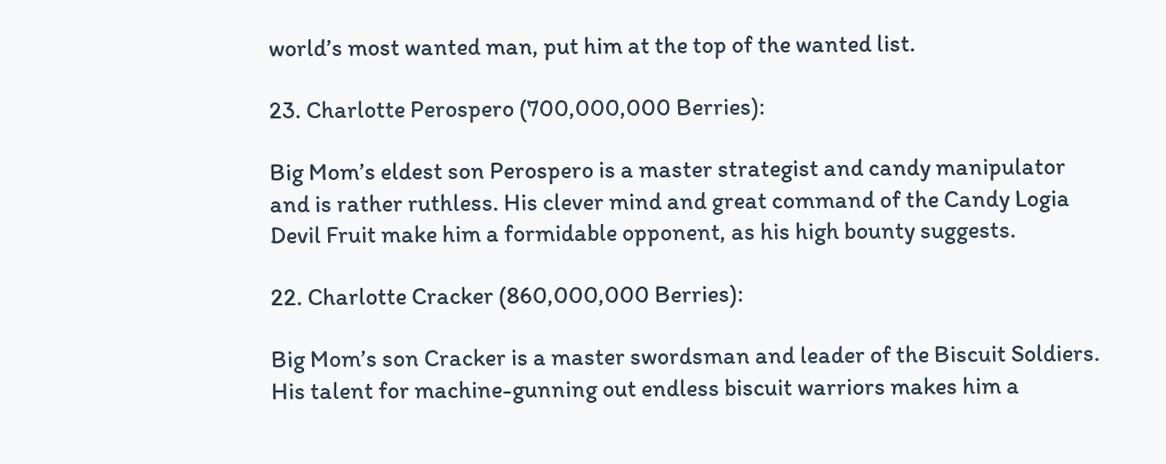world’s most wanted man, put him at the top of the wanted list.

23. Charlotte Perospero (700,000,000 Berries):

Big Mom’s eldest son Perospero is a master strategist and candy manipulator and is rather ruthless. His clever mind and great command of the Candy Logia Devil Fruit make him a formidable opponent, as his high bounty suggests.

22. Charlotte Cracker (860,000,000 Berries):

Big Mom’s son Cracker is a master swordsman and leader of the Biscuit Soldiers. His talent for machine-gunning out endless biscuit warriors makes him a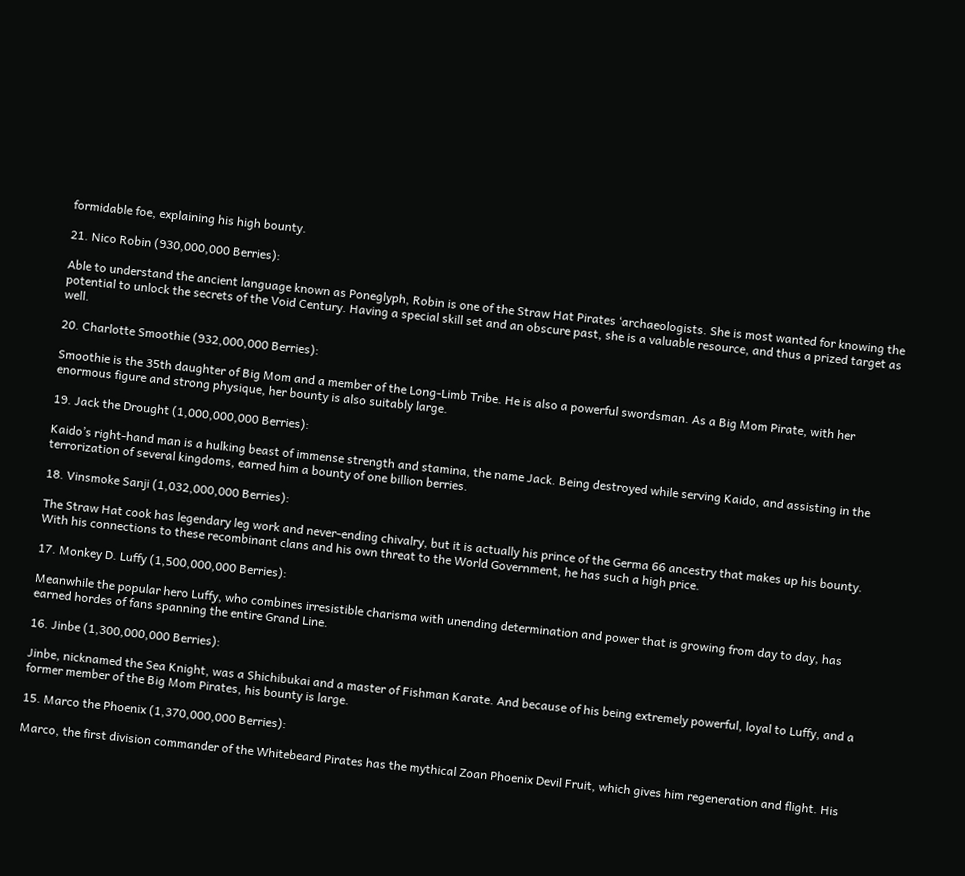formidable foe, explaining his high bounty.

21. Nico Robin (930,000,000 Berries):

Able to understand the ancient language known as Poneglyph, Robin is one of the Straw Hat Pirates ‘archaeologists. She is most wanted for knowing the potential to unlock the secrets of the Void Century. Having a special skill set and an obscure past, she is a valuable resource, and thus a prized target as well.

20. Charlotte Smoothie (932,000,000 Berries):

Smoothie is the 35th daughter of Big Mom and a member of the Long-Limb Tribe. He is also a powerful swordsman. As a Big Mom Pirate, with her enormous figure and strong physique, her bounty is also suitably large.

19. Jack the Drought (1,000,000,000 Berries):

Kaido’s right-hand man is a hulking beast of immense strength and stamina, the name Jack. Being destroyed while serving Kaido, and assisting in the terrorization of several kingdoms, earned him a bounty of one billion berries.

18. Vinsmoke Sanji (1,032,000,000 Berries):

The Straw Hat cook has legendary leg work and never-ending chivalry, but it is actually his prince of the Germa 66 ancestry that makes up his bounty. With his connections to these recombinant clans and his own threat to the World Government, he has such a high price.

17. Monkey D. Luffy (1,500,000,000 Berries):

Meanwhile the popular hero Luffy, who combines irresistible charisma with unending determination and power that is growing from day to day, has earned hordes of fans spanning the entire Grand Line.

16. Jinbe (1,300,000,000 Berries):

Jinbe, nicknamed the Sea Knight, was a Shichibukai and a master of Fishman Karate. And because of his being extremely powerful, loyal to Luffy, and a former member of the Big Mom Pirates, his bounty is large.

15. Marco the Phoenix (1,370,000,000 Berries):

Marco, the first division commander of the Whitebeard Pirates has the mythical Zoan Phoenix Devil Fruit, which gives him regeneration and flight. His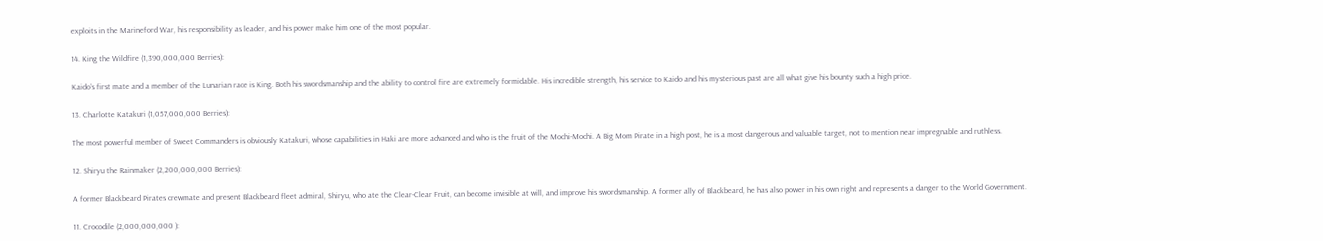exploits in the Marineford War, his responsibility as leader, and his power make him one of the most popular.

14. King the Wildfire (1,390,000,000 Berries):

Kaido’s first mate and a member of the Lunarian race is King. Both his swordsmanship and the ability to control fire are extremely formidable. His incredible strength, his service to Kaido and his mysterious past are all what give his bounty such a high price.

13. Charlotte Katakuri (1,057,000,000 Berries):

The most powerful member of Sweet Commanders is obviously Katakuri, whose capabilities in Haki are more advanced and who is the fruit of the Mochi-Mochi. A Big Mom Pirate in a high post, he is a most dangerous and valuable target, not to mention near impregnable and ruthless.

12. Shiryu the Rainmaker (2,200,000,000 Berries):

A former Blackbeard Pirates crewmate and present Blackbeard fleet admiral, Shiryu, who ate the Clear-Clear Fruit, can become invisible at will, and improve his swordsmanship. A former ally of Blackbeard, he has also power in his own right and represents a danger to the World Government.

11. Crocodile (2,000,000,000 ):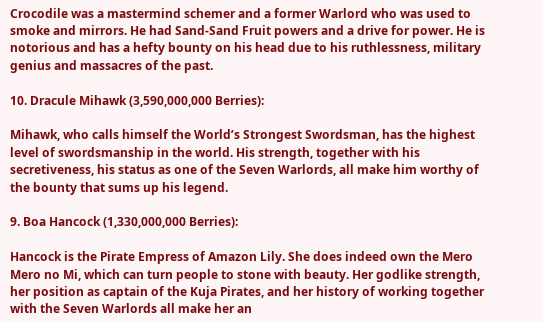Crocodile was a mastermind schemer and a former Warlord who was used to smoke and mirrors. He had Sand-Sand Fruit powers and a drive for power. He is notorious and has a hefty bounty on his head due to his ruthlessness, military genius and massacres of the past.

10. Dracule Mihawk (3,590,000,000 Berries):

Mihawk, who calls himself the World’s Strongest Swordsman, has the highest level of swordsmanship in the world. His strength, together with his secretiveness, his status as one of the Seven Warlords, all make him worthy of the bounty that sums up his legend.

9. Boa Hancock (1,330,000,000 Berries):

Hancock is the Pirate Empress of Amazon Lily. She does indeed own the Mero Mero no Mi, which can turn people to stone with beauty. Her godlike strength, her position as captain of the Kuja Pirates, and her history of working together with the Seven Warlords all make her an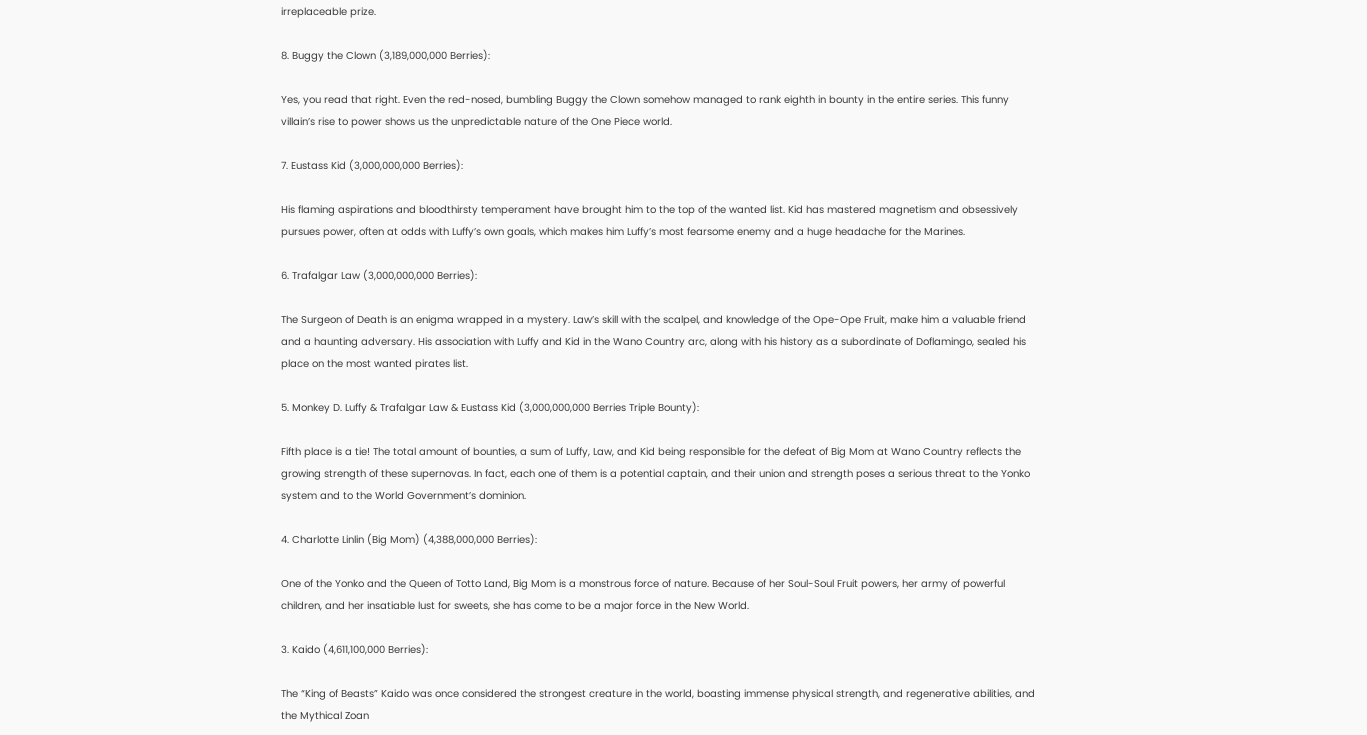irreplaceable prize.

8. Buggy the Clown (3,189,000,000 Berries):

Yes, you read that right. Even the red-nosed, bumbling Buggy the Clown somehow managed to rank eighth in bounty in the entire series. This funny villain’s rise to power shows us the unpredictable nature of the One Piece world.

7. Eustass Kid (3,000,000,000 Berries):

His flaming aspirations and bloodthirsty temperament have brought him to the top of the wanted list. Kid has mastered magnetism and obsessively pursues power, often at odds with Luffy’s own goals, which makes him Luffy’s most fearsome enemy and a huge headache for the Marines.

6. Trafalgar Law (3,000,000,000 Berries):

The Surgeon of Death is an enigma wrapped in a mystery. Law’s skill with the scalpel, and knowledge of the Ope-Ope Fruit, make him a valuable friend and a haunting adversary. His association with Luffy and Kid in the Wano Country arc, along with his history as a subordinate of Doflamingo, sealed his place on the most wanted pirates list.

5. Monkey D. Luffy & Trafalgar Law & Eustass Kid (3,000,000,000 Berries Triple Bounty):

Fifth place is a tie! The total amount of bounties, a sum of Luffy, Law, and Kid being responsible for the defeat of Big Mom at Wano Country reflects the growing strength of these supernovas. In fact, each one of them is a potential captain, and their union and strength poses a serious threat to the Yonko system and to the World Government’s dominion.

4. Charlotte Linlin (Big Mom) (4,388,000,000 Berries):

One of the Yonko and the Queen of Totto Land, Big Mom is a monstrous force of nature. Because of her Soul-Soul Fruit powers, her army of powerful children, and her insatiable lust for sweets, she has come to be a major force in the New World.

3. Kaido (4,611,100,000 Berries):

The “King of Beasts” Kaido was once considered the strongest creature in the world, boasting immense physical strength, and regenerative abilities, and the Mythical Zoan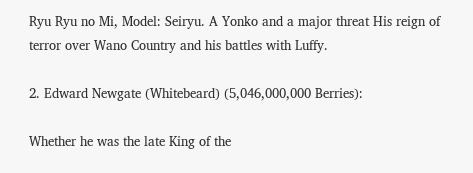Ryu Ryu no Mi, Model: Seiryu. A Yonko and a major threat His reign of terror over Wano Country and his battles with Luffy.

2. Edward Newgate (Whitebeard) (5,046,000,000 Berries):

Whether he was the late King of the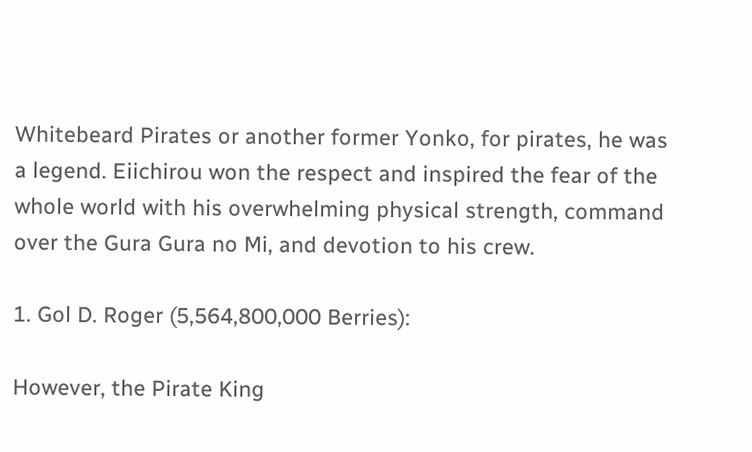Whitebeard Pirates or another former Yonko, for pirates, he was a legend. Eiichirou won the respect and inspired the fear of the whole world with his overwhelming physical strength, command over the Gura Gura no Mi, and devotion to his crew.

1. Gol D. Roger (5,564,800,000 Berries):

However, the Pirate King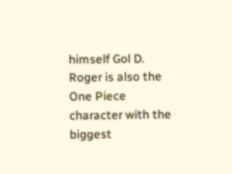himself Gol D. Roger is also the One Piece character with the biggest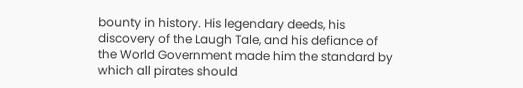bounty in history. His legendary deeds, his discovery of the Laugh Tale, and his defiance of the World Government made him the standard by which all pirates should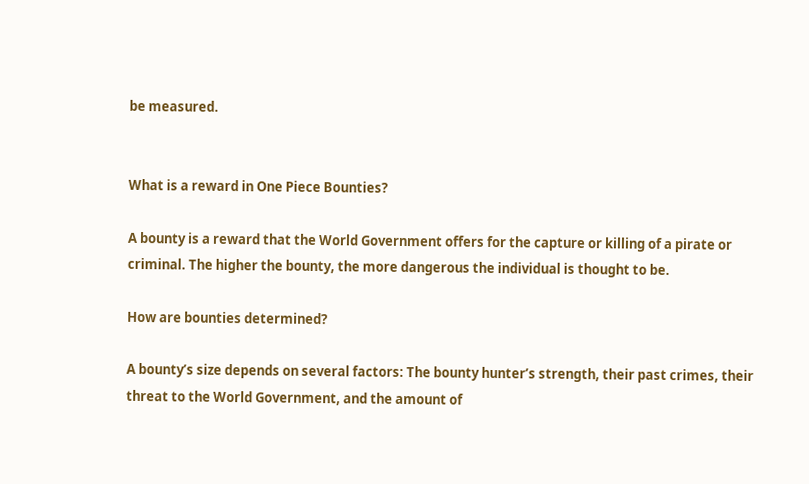be measured.


What is a reward in One Piece Bounties?

A bounty is a reward that the World Government offers for the capture or killing of a pirate or criminal. The higher the bounty, the more dangerous the individual is thought to be.

How are bounties determined?

A bounty’s size depends on several factors: The bounty hunter’s strength, their past crimes, their threat to the World Government, and the amount of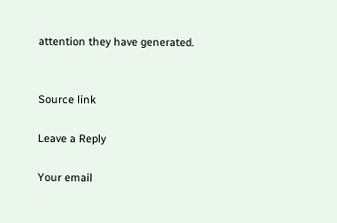attention they have generated.


Source link

Leave a Reply

Your email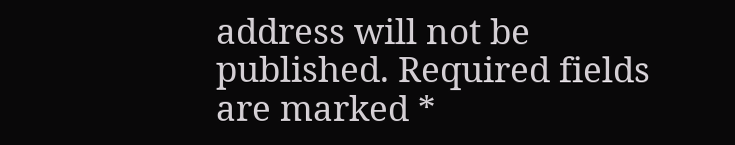address will not be published. Required fields are marked *